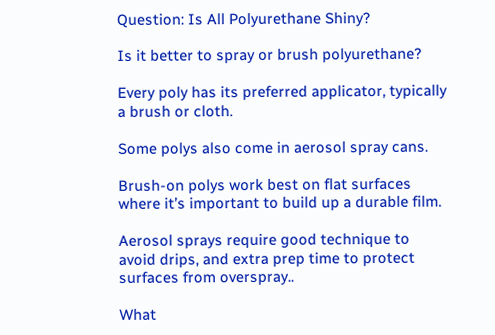Question: Is All Polyurethane Shiny?

Is it better to spray or brush polyurethane?

Every poly has its preferred applicator, typically a brush or cloth.

Some polys also come in aerosol spray cans.

Brush-on polys work best on flat surfaces where it’s important to build up a durable film.

Aerosol sprays require good technique to avoid drips, and extra prep time to protect surfaces from overspray..

What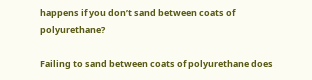happens if you don’t sand between coats of polyurethane?

Failing to sand between coats of polyurethane does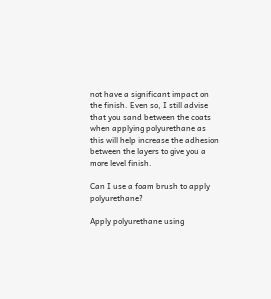not have a significant impact on the finish. Even so, I still advise that you sand between the coats when applying polyurethane as this will help increase the adhesion between the layers to give you a more level finish.

Can I use a foam brush to apply polyurethane?

Apply polyurethane using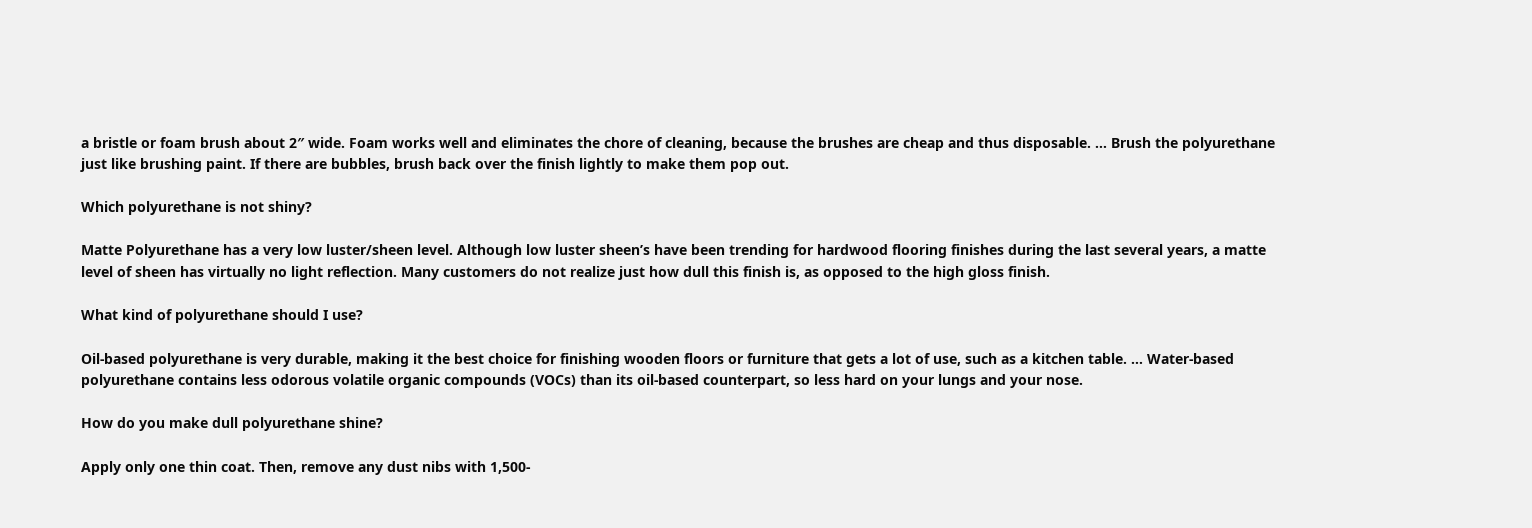a bristle or foam brush about 2″ wide. Foam works well and eliminates the chore of cleaning, because the brushes are cheap and thus disposable. … Brush the polyurethane just like brushing paint. If there are bubbles, brush back over the finish lightly to make them pop out.

Which polyurethane is not shiny?

Matte Polyurethane has a very low luster/sheen level. Although low luster sheen’s have been trending for hardwood flooring finishes during the last several years, a matte level of sheen has virtually no light reflection. Many customers do not realize just how dull this finish is, as opposed to the high gloss finish.

What kind of polyurethane should I use?

Oil-based polyurethane is very durable, making it the best choice for finishing wooden floors or furniture that gets a lot of use, such as a kitchen table. … Water-based polyurethane contains less odorous volatile organic compounds (VOCs) than its oil-based counterpart, so less hard on your lungs and your nose.

How do you make dull polyurethane shine?

Apply only one thin coat. Then, remove any dust nibs with 1,500-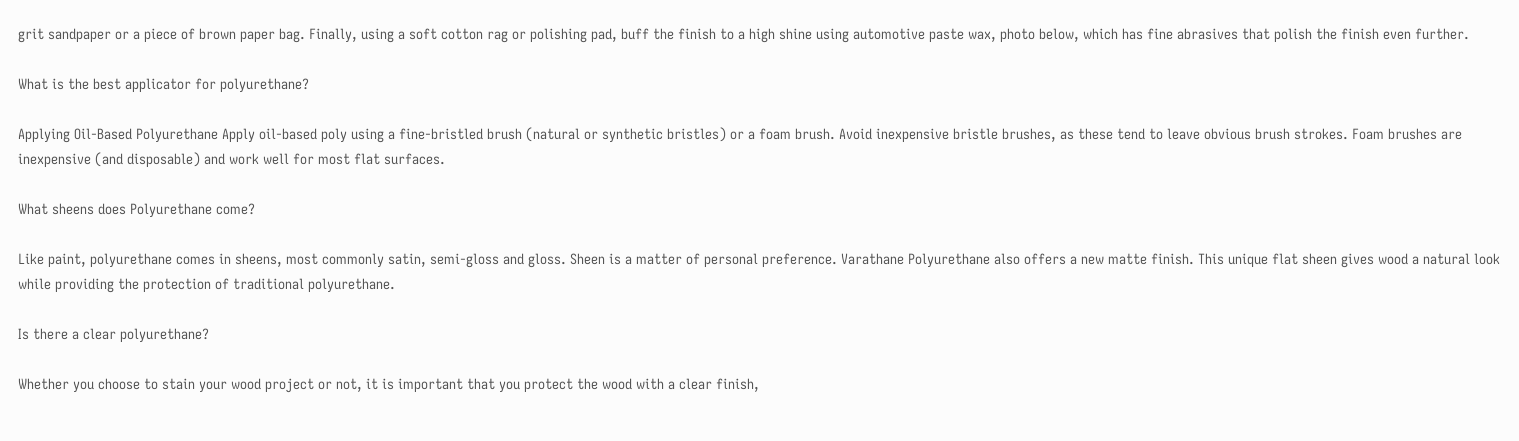grit sandpaper or a piece of brown paper bag. Finally, using a soft cotton rag or polishing pad, buff the finish to a high shine using automotive paste wax, photo below, which has fine abrasives that polish the finish even further.

What is the best applicator for polyurethane?

Applying Oil-Based Polyurethane Apply oil-based poly using a fine-bristled brush (natural or synthetic bristles) or a foam brush. Avoid inexpensive bristle brushes, as these tend to leave obvious brush strokes. Foam brushes are inexpensive (and disposable) and work well for most flat surfaces.

What sheens does Polyurethane come?

Like paint, polyurethane comes in sheens, most commonly satin, semi-gloss and gloss. Sheen is a matter of personal preference. Varathane Polyurethane also offers a new matte finish. This unique flat sheen gives wood a natural look while providing the protection of traditional polyurethane.

Is there a clear polyurethane?

Whether you choose to stain your wood project or not, it is important that you protect the wood with a clear finish,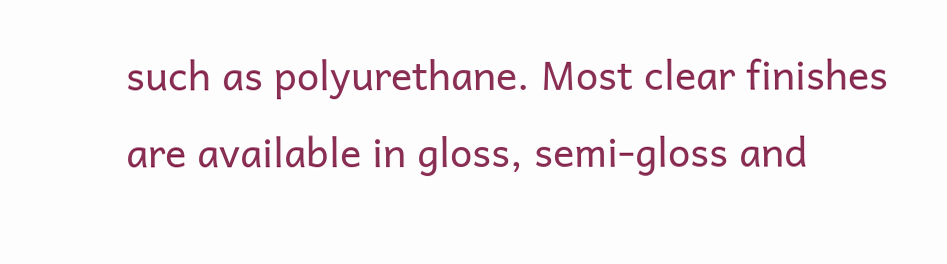such as polyurethane. Most clear finishes are available in gloss, semi-gloss and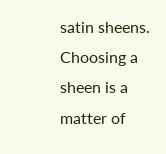satin sheens. Choosing a sheen is a matter of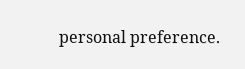personal preference.